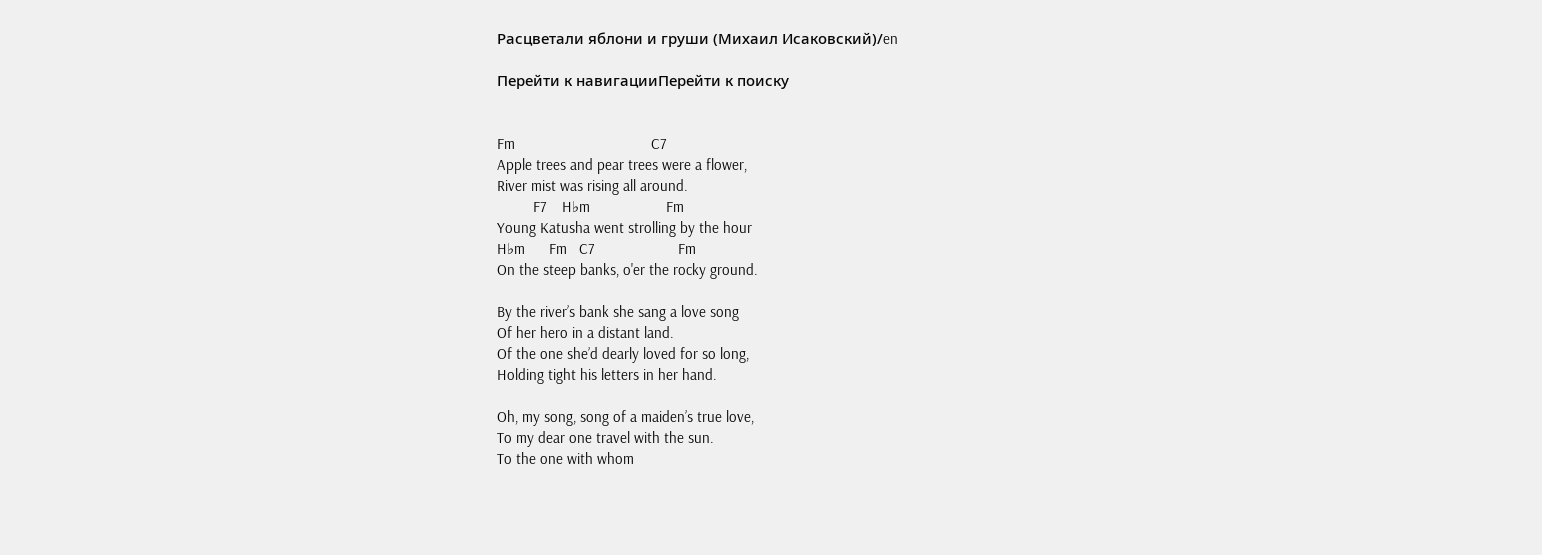Расцветали яблони и груши (Михаил Исаковский)/en

Перейти к навигацииПерейти к поиску


Fm                                  C7
Apple trees and pear trees were a flower,
River mist was rising all around.
         F7    H♭m                   Fm
Young Katusha went strolling by the hour
H♭m      Fm   C7                     Fm
On the steep banks, o'er the rocky ground.

By the river’s bank she sang a love song
Of her hero in a distant land.
Of the one she’d dearly loved for so long,
Holding tight his letters in her hand.

Oh, my song, song of a maiden’s true love,
To my dear one travel with the sun.
To the one with whom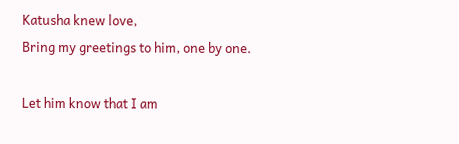Katusha knew love,
Bring my greetings to him, one by one.

Let him know that I am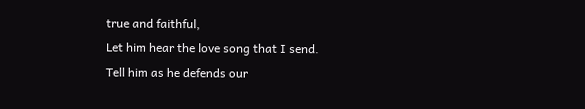true and faithful,
Let him hear the love song that I send.
Tell him as he defends our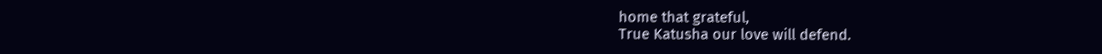home that grateful,
True Katusha our love will defend.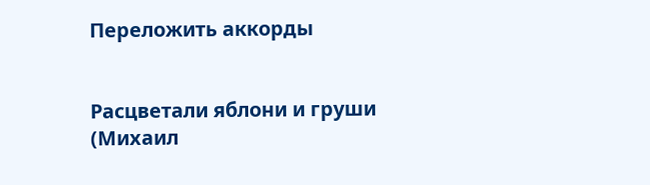Переложить аккорды


Расцветали яблони и груши (Михаил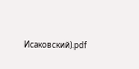Исаковский).pdf